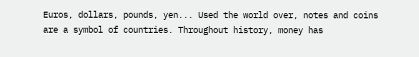Euros, dollars, pounds, yen... Used the world over, notes and coins are a symbol of countries. Throughout history, money has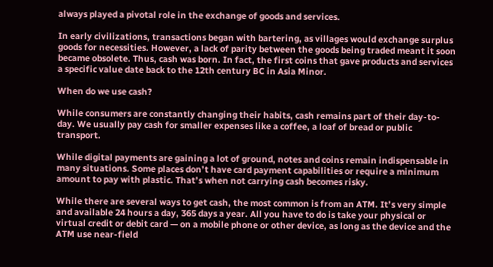always played a pivotal role in the exchange of goods and services.

In early civilizations, transactions began with bartering, as villages would exchange surplus goods for necessities. However, a lack of parity between the goods being traded meant it soon became obsolete. Thus, cash was born. In fact, the first coins that gave products and services a specific value date back to the 12th century BC in Asia Minor.

When do we use cash?

While consumers are constantly changing their habits, cash remains part of their day-to-day. We usually pay cash for smaller expenses like a coffee, a loaf of bread or public transport.

While digital payments are gaining a lot of ground, notes and coins remain indispensable in many situations. Some places don’t have card payment capabilities or require a minimum amount to pay with plastic. That’s when not carrying cash becomes risky.

While there are several ways to get cash, the most common is from an ATM. It’s very simple and available 24 hours a day, 365 days a year. All you have to do is take your physical or virtual credit or debit card — on a mobile phone or other device, as long as the device and the ATM use near-field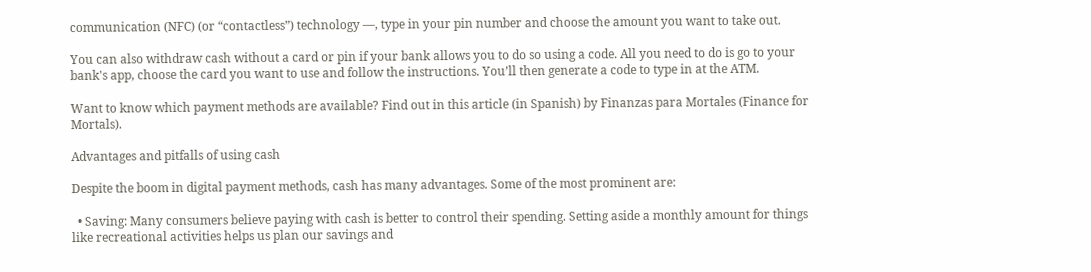communication (NFC) (or “contactless”) technology —, type in your pin number and choose the amount you want to take out.

You can also withdraw cash without a card or pin if your bank allows you to do so using a code. All you need to do is go to your bank's app, choose the card you want to use and follow the instructions. You’ll then generate a code to type in at the ATM.

Want to know which payment methods are available? Find out in this article (in Spanish) by Finanzas para Mortales (Finance for Mortals).

Advantages and pitfalls of using cash

Despite the boom in digital payment methods, cash has many advantages. Some of the most prominent are:

  • Saving: Many consumers believe paying with cash is better to control their spending. Setting aside a monthly amount for things like recreational activities helps us plan our savings and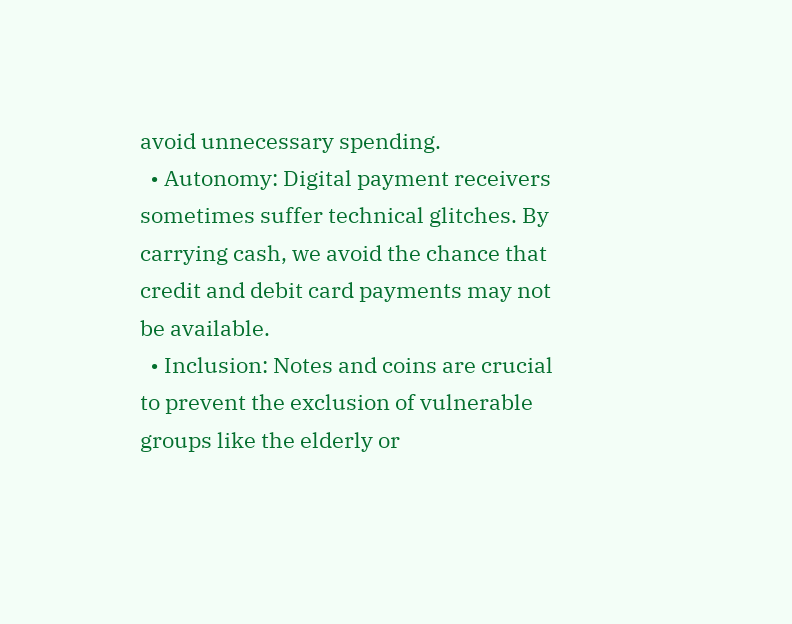avoid unnecessary spending.
  • Autonomy: Digital payment receivers sometimes suffer technical glitches. By carrying cash, we avoid the chance that credit and debit card payments may not be available.
  • Inclusion: Notes and coins are crucial to prevent the exclusion of vulnerable groups like the elderly or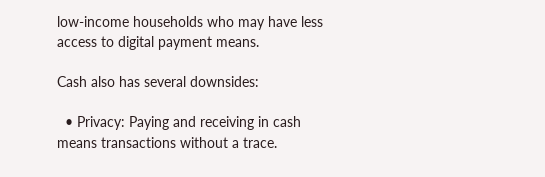low-income households who may have less access to digital payment means.

Cash also has several downsides:

  • Privacy: Paying and receiving in cash means transactions without a trace.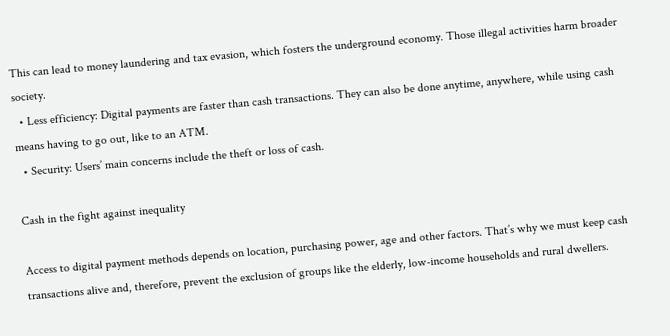This can lead to money laundering and tax evasion, which fosters the underground economy. Those illegal activities harm broader society.
  • Less efficiency: Digital payments are faster than cash transactions. They can also be done anytime, anywhere, while using cash means having to go out, like to an ATM.
  • Security: Users’ main concerns include the theft or loss of cash.

Cash in the fight against inequality

Access to digital payment methods depends on location, purchasing power, age and other factors. That’s why we must keep cash transactions alive and, therefore, prevent the exclusion of groups like the elderly, low-income households and rural dwellers.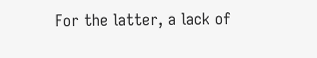For the latter, a lack of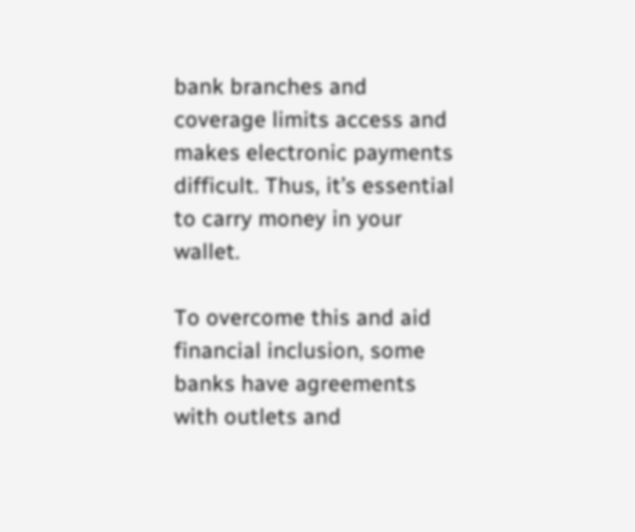bank branches and coverage limits access and makes electronic payments difficult. Thus, it’s essential to carry money in your wallet.

To overcome this and aid financial inclusion, some banks have agreements with outlets and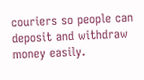couriers so people can deposit and withdraw money easily.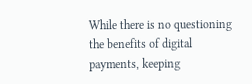While there is no questioning the benefits of digital payments, keeping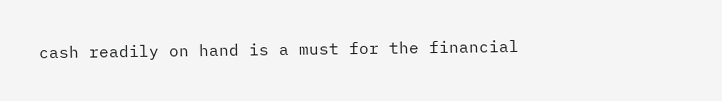cash readily on hand is a must for the financial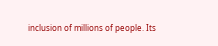inclusion of millions of people. Its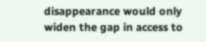disappearance would only widen the gap in access to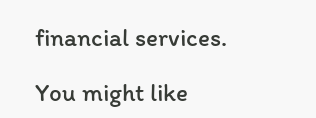financial services.

You might like